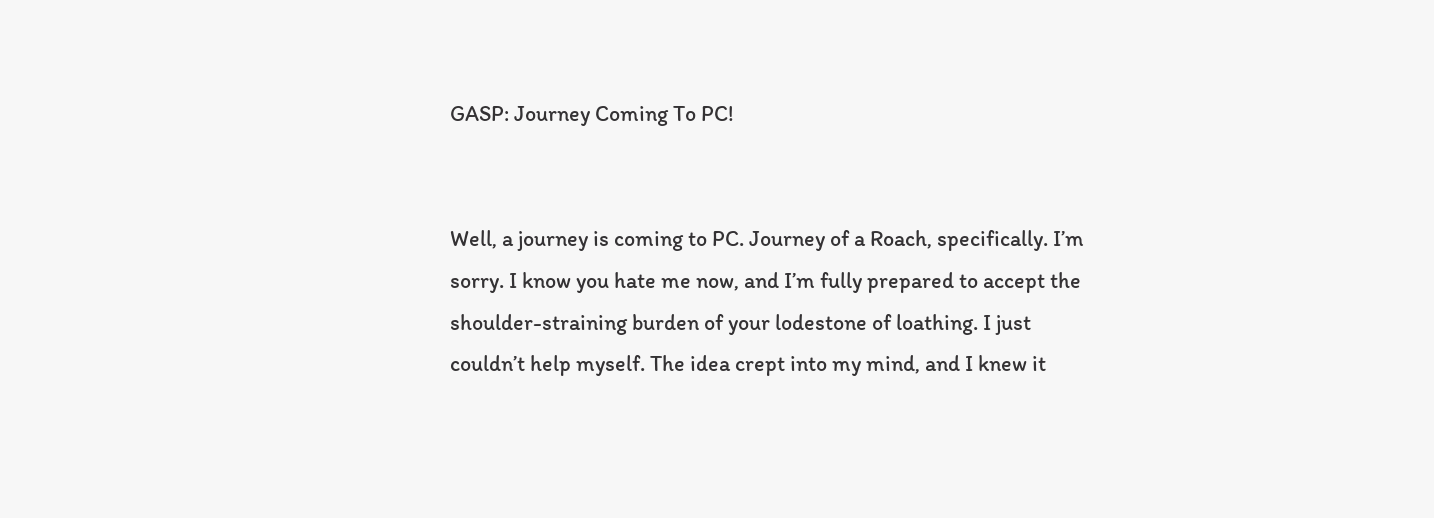GASP: Journey Coming To PC!


Well, a journey is coming to PC. Journey of a Roach, specifically. I’m sorry. I know you hate me now, and I’m fully prepared to accept the shoulder-straining burden of your lodestone of loathing. I just couldn’t help myself. The idea crept into my mind, and I knew it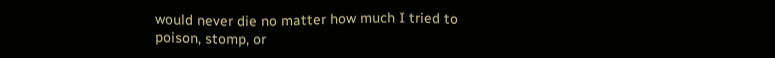would never die no matter how much I tried to poison, stomp, or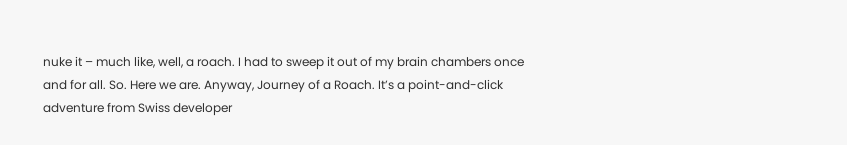nuke it – much like, well, a roach. I had to sweep it out of my brain chambers once and for all. So. Here we are. Anyway, Journey of a Roach. It’s a point-and-click adventure from Swiss developer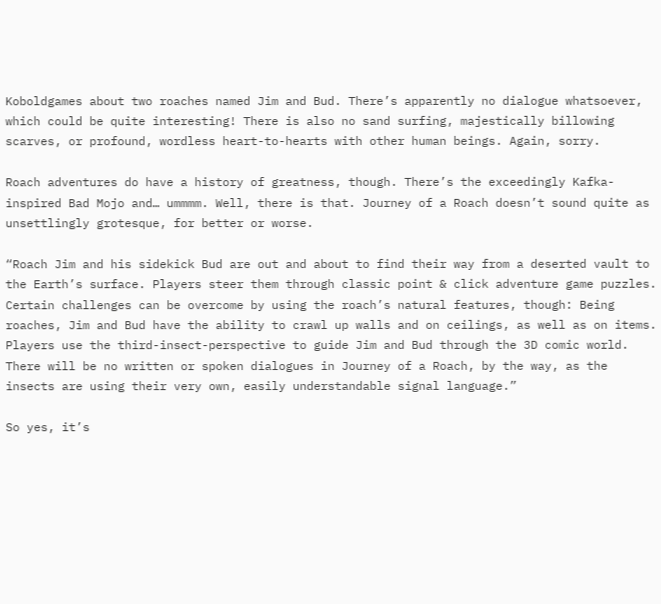Koboldgames about two roaches named Jim and Bud. There’s apparently no dialogue whatsoever, which could be quite interesting! There is also no sand surfing, majestically billowing scarves, or profound, wordless heart-to-hearts with other human beings. Again, sorry.

Roach adventures do have a history of greatness, though. There’s the exceedingly Kafka-inspired Bad Mojo and… ummmm. Well, there is that. Journey of a Roach doesn’t sound quite as unsettlingly grotesque, for better or worse.

“Roach Jim and his sidekick Bud are out and about to find their way from a deserted vault to the Earth’s surface. Players steer them through classic point & click adventure game puzzles. Certain challenges can be overcome by using the roach’s natural features, though: Being roaches, Jim and Bud have the ability to crawl up walls and on ceilings, as well as on items. Players use the third-insect-perspective to guide Jim and Bud through the 3D comic world. There will be no written or spoken dialogues in Journey of a Roach, by the way, as the insects are using their very own, easily understandable signal language.”

So yes, it’s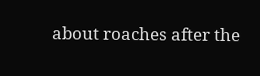about roaches after the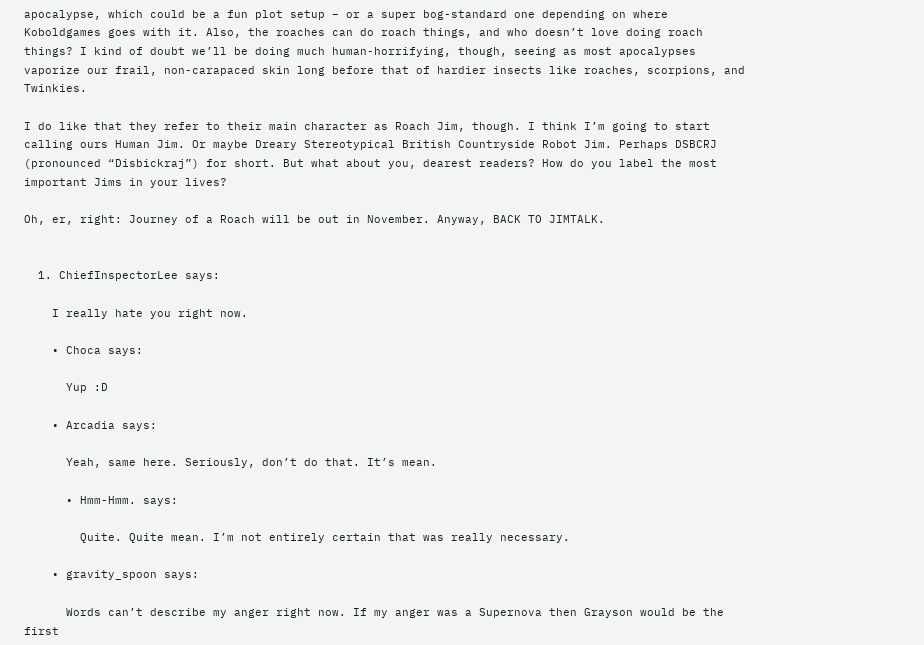apocalypse, which could be a fun plot setup – or a super bog-standard one depending on where Koboldgames goes with it. Also, the roaches can do roach things, and who doesn’t love doing roach things? I kind of doubt we’ll be doing much human-horrifying, though, seeing as most apocalypses vaporize our frail, non-carapaced skin long before that of hardier insects like roaches, scorpions, and Twinkies.

I do like that they refer to their main character as Roach Jim, though. I think I’m going to start calling ours Human Jim. Or maybe Dreary Stereotypical British Countryside Robot Jim. Perhaps DSBCRJ (pronounced “Disbickraj”) for short. But what about you, dearest readers? How do you label the most important Jims in your lives?

Oh, er, right: Journey of a Roach will be out in November. Anyway, BACK TO JIMTALK.


  1. ChiefInspectorLee says:

    I really hate you right now.

    • Choca says:

      Yup :D

    • Arcadia says:

      Yeah, same here. Seriously, don’t do that. It’s mean.

      • Hmm-Hmm. says:

        Quite. Quite mean. I’m not entirely certain that was really necessary.

    • gravity_spoon says:

      Words can’t describe my anger right now. If my anger was a Supernova then Grayson would be the first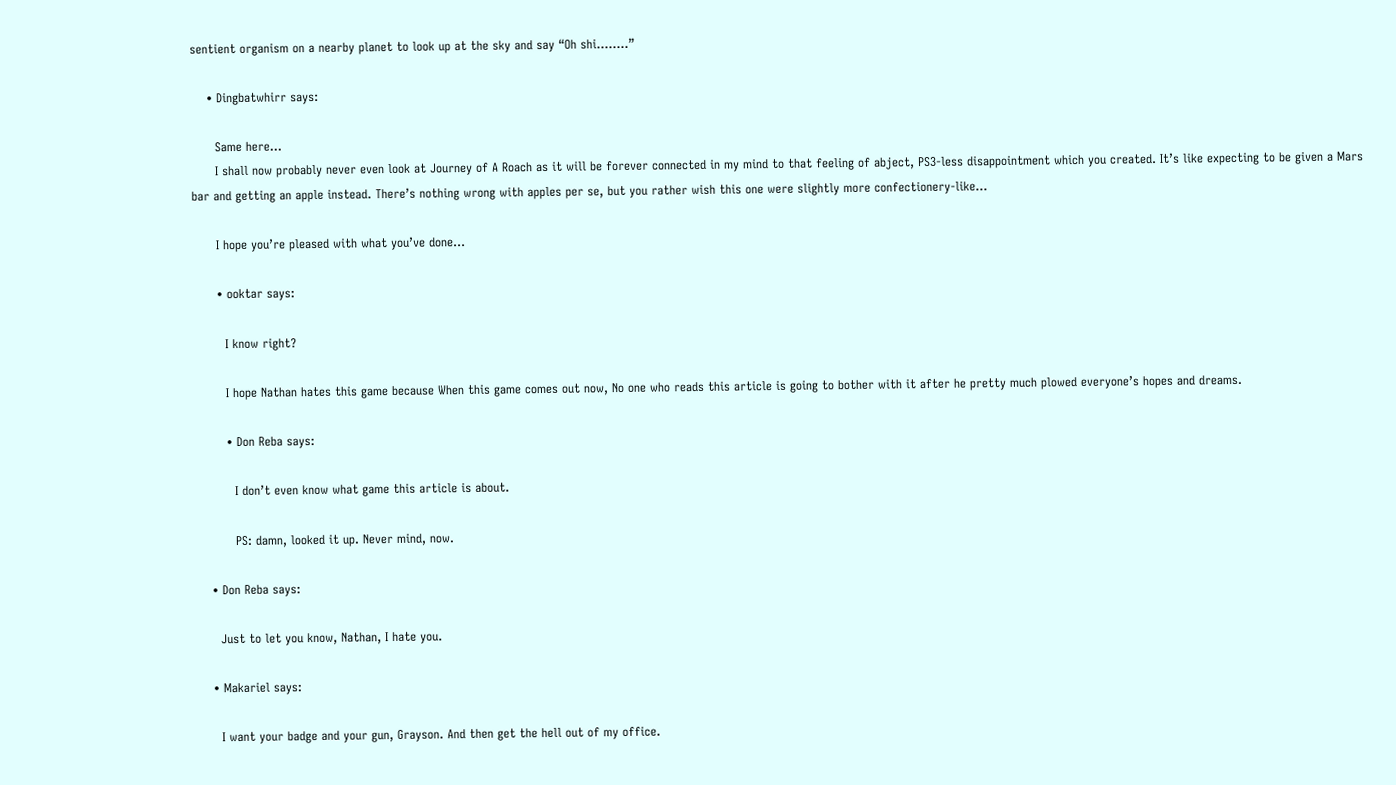sentient organism on a nearby planet to look up at the sky and say “Oh shi……..”

    • Dingbatwhirr says:

      Same here…
      I shall now probably never even look at Journey of A Roach as it will be forever connected in my mind to that feeling of abject, PS3-less disappointment which you created. It’s like expecting to be given a Mars bar and getting an apple instead. There’s nothing wrong with apples per se, but you rather wish this one were slightly more confectionery-like…

      I hope you’re pleased with what you’ve done…

      • ooktar says:

        I know right?

        I hope Nathan hates this game because When this game comes out now, No one who reads this article is going to bother with it after he pretty much plowed everyone’s hopes and dreams.

        • Don Reba says:

          I don’t even know what game this article is about.

          PS: damn, looked it up. Never mind, now.

    • Don Reba says:

      Just to let you know, Nathan, I hate you.

    • Makariel says:

      I want your badge and your gun, Grayson. And then get the hell out of my office.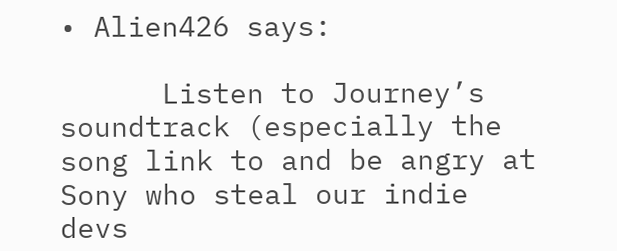• Alien426 says:

      Listen to Journey’s soundtrack (especially the song link to and be angry at Sony who steal our indie devs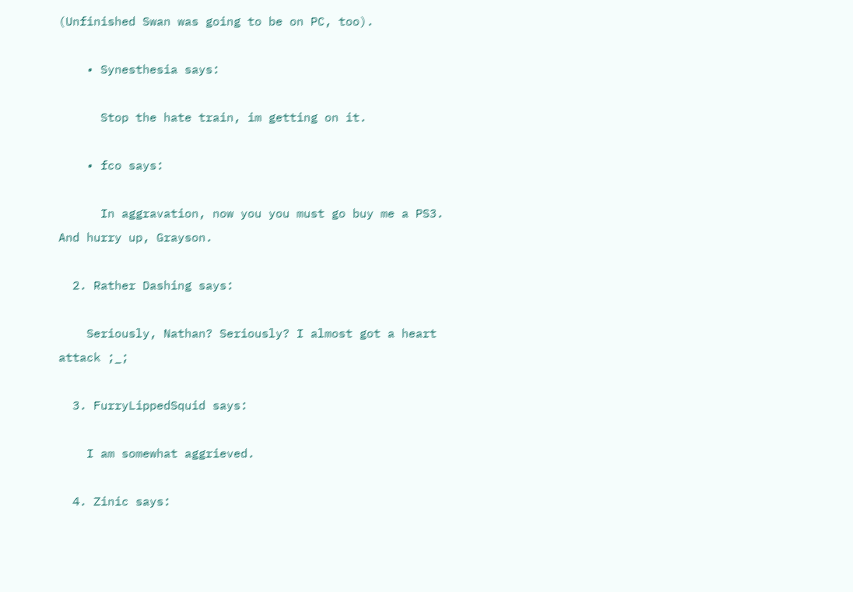(Unfinished Swan was going to be on PC, too).

    • Synesthesia says:

      Stop the hate train, im getting on it.

    • fco says:

      In aggravation, now you you must go buy me a PS3. And hurry up, Grayson.

  2. Rather Dashing says:

    Seriously, Nathan? Seriously? I almost got a heart attack ;_;

  3. FurryLippedSquid says:

    I am somewhat aggrieved.

  4. Zinic says: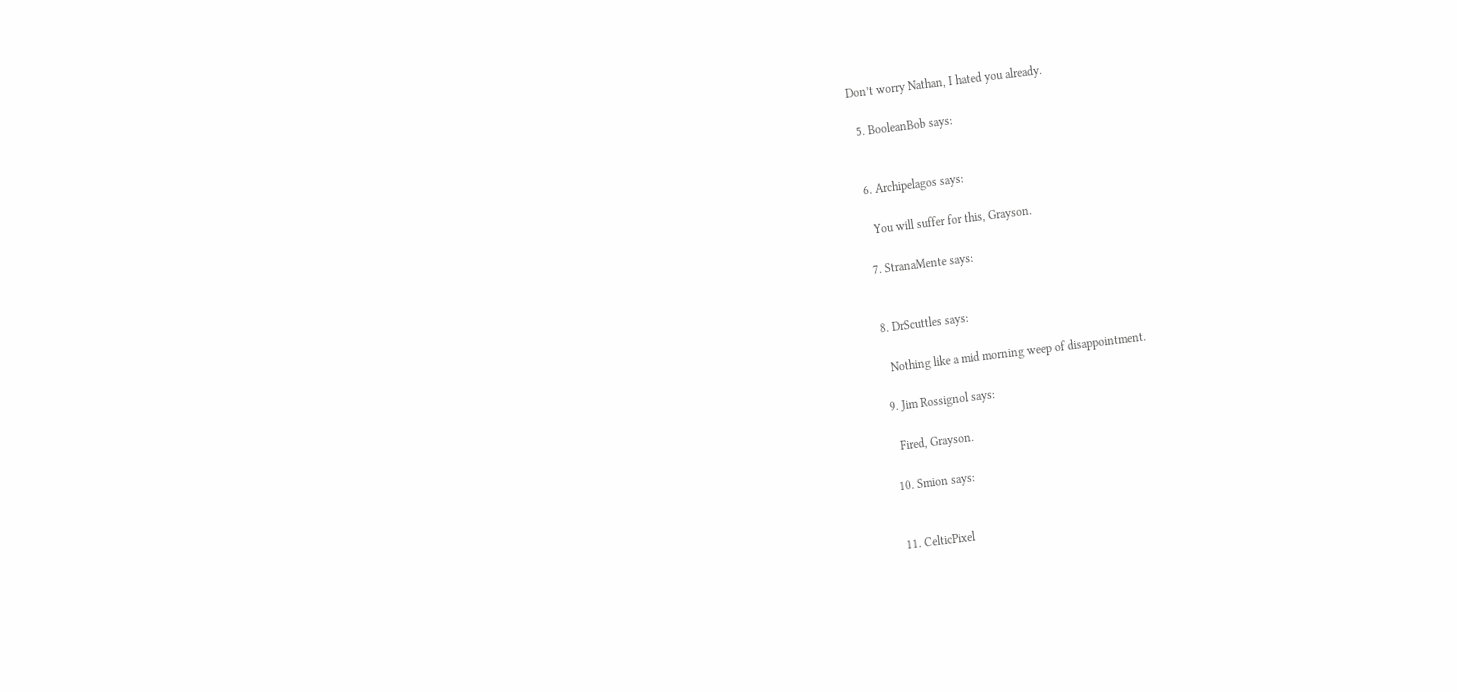Don’t worry Nathan, I hated you already.

  5. BooleanBob says:


  6. Archipelagos says:

    You will suffer for this, Grayson.

  7. StranaMente says:


  8. DrScuttles says:

    Nothing like a mid morning weep of disappointment.

  9. Jim Rossignol says:

    Fired, Grayson.

  10. Smion says:


  11. CelticPixel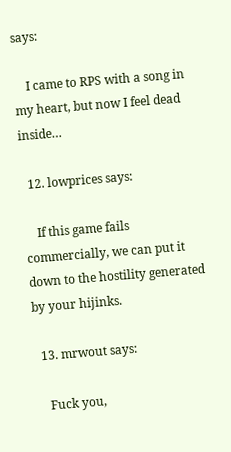says:

    I came to RPS with a song in my heart, but now I feel dead inside…

  12. lowprices says:

    If this game fails commercially, we can put it down to the hostility generated by your hijinks.

  13. mrwout says:

    Fuck you,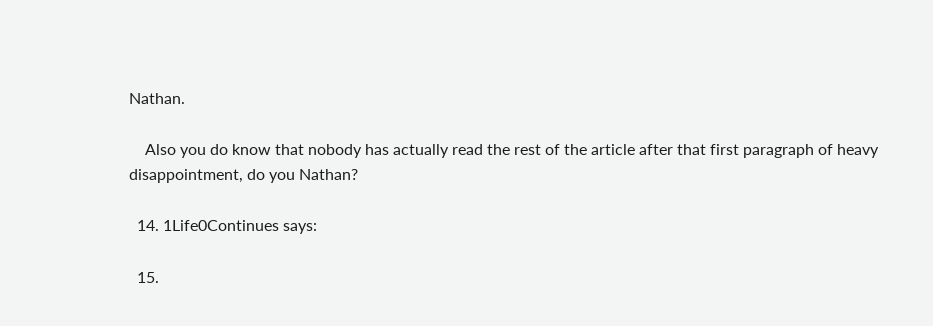Nathan.

    Also you do know that nobody has actually read the rest of the article after that first paragraph of heavy disappointment, do you Nathan?

  14. 1Life0Continues says:

  15.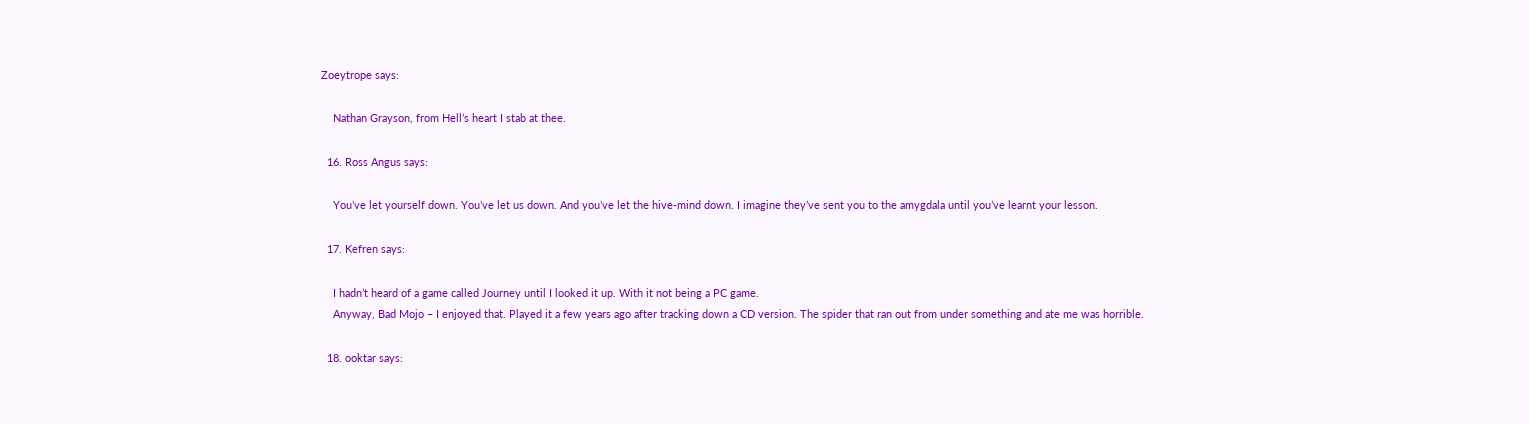Zoeytrope says:

    Nathan Grayson, from Hell’s heart I stab at thee.

  16. Ross Angus says:

    You’ve let yourself down. You’ve let us down. And you’ve let the hive-mind down. I imagine they’ve sent you to the amygdala until you’ve learnt your lesson.

  17. Kefren says:

    I hadn’t heard of a game called Journey until I looked it up. With it not being a PC game.
    Anyway, Bad Mojo – I enjoyed that. Played it a few years ago after tracking down a CD version. The spider that ran out from under something and ate me was horrible.

  18. ooktar says: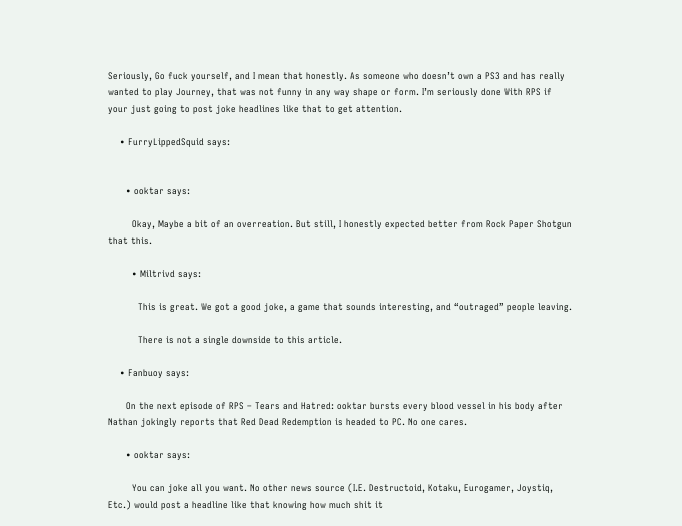Seriously, Go fuck yourself, and I mean that honestly. As someone who doesn’t own a PS3 and has really wanted to play Journey, that was not funny in any way shape or form. I’m seriously done With RPS if your just going to post joke headlines like that to get attention.

    • FurryLippedSquid says:


      • ooktar says:

        Okay, Maybe a bit of an overreation. But still, I honestly expected better from Rock Paper Shotgun that this.

        • Miltrivd says:

          This is great. We got a good joke, a game that sounds interesting, and “outraged” people leaving.

          There is not a single downside to this article.

    • Fanbuoy says:

      On the next episode of RPS – Tears and Hatred: ooktar bursts every blood vessel in his body after Nathan jokingly reports that Red Dead Redemption is headed to PC. No one cares.

      • ooktar says:

        You can joke all you want. No other news source (I.E. Destructoid, Kotaku, Eurogamer, Joystiq, Etc.) would post a headline like that knowing how much shit it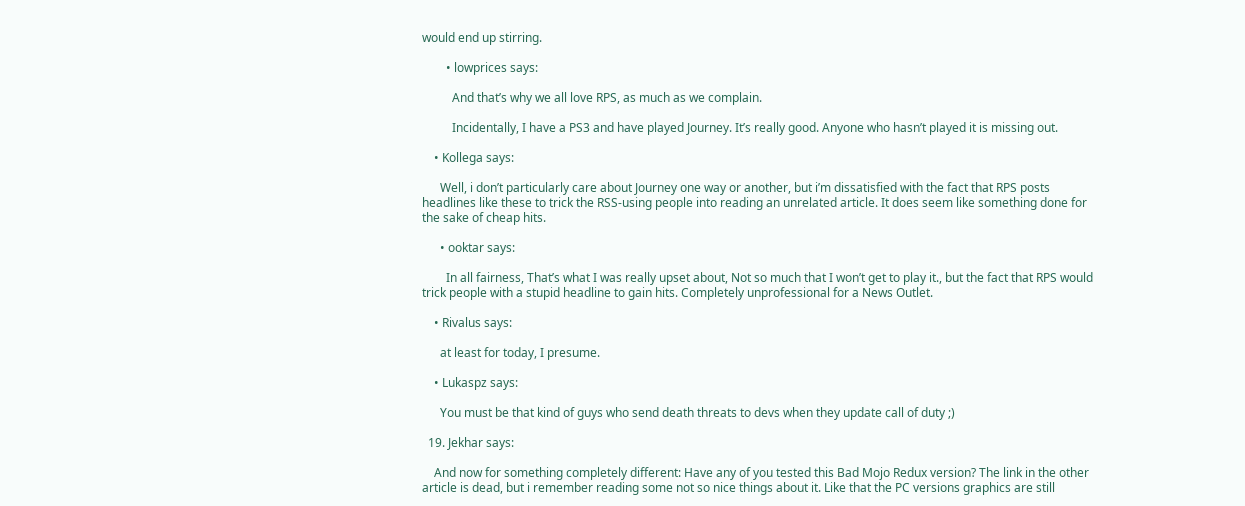would end up stirring.

        • lowprices says:

          And that’s why we all love RPS, as much as we complain.

          Incidentally, I have a PS3 and have played Journey. It’s really good. Anyone who hasn’t played it is missing out.

    • Kollega says:

      Well, i don’t particularly care about Journey one way or another, but i’m dissatisfied with the fact that RPS posts headlines like these to trick the RSS-using people into reading an unrelated article. It does seem like something done for the sake of cheap hits.

      • ooktar says:

        In all fairness, That’s what I was really upset about, Not so much that I won’t get to play it., but the fact that RPS would trick people with a stupid headline to gain hits. Completely unprofessional for a News Outlet.

    • Rivalus says:

      at least for today, I presume.

    • Lukaspz says:

      You must be that kind of guys who send death threats to devs when they update call of duty ;)

  19. Jekhar says:

    And now for something completely different: Have any of you tested this Bad Mojo Redux version? The link in the other article is dead, but i remember reading some not so nice things about it. Like that the PC versions graphics are still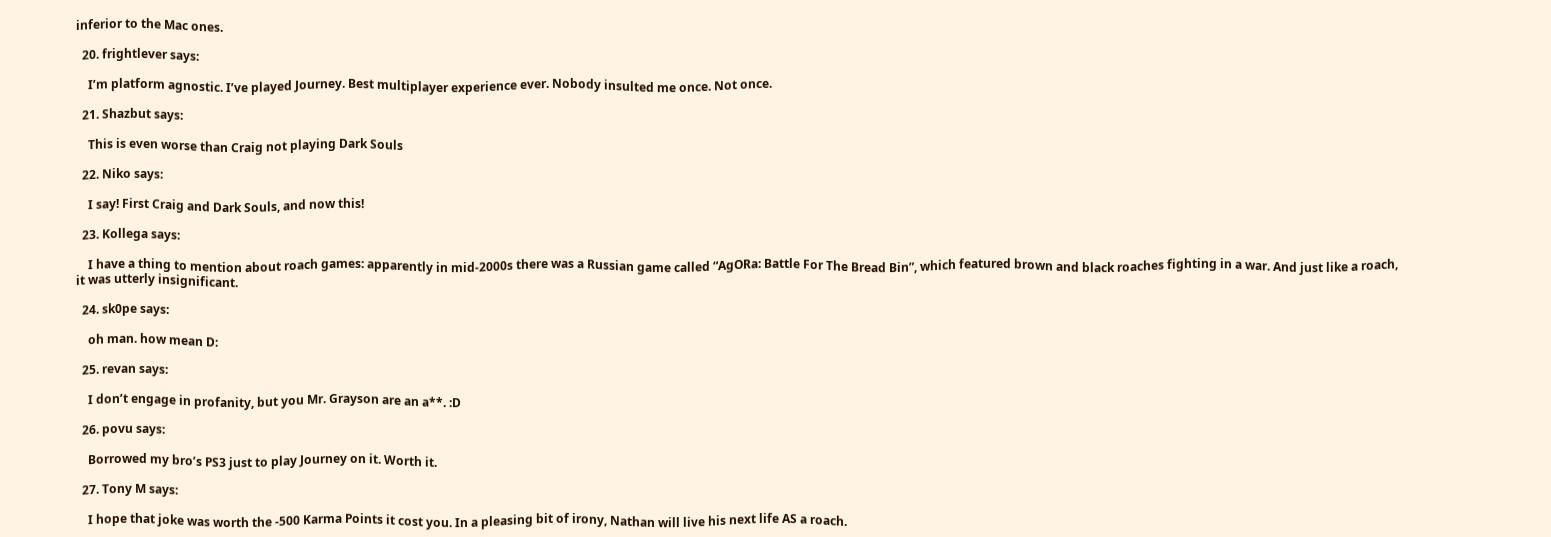inferior to the Mac ones.

  20. frightlever says:

    I’m platform agnostic. I’ve played Journey. Best multiplayer experience ever. Nobody insulted me once. Not once.

  21. Shazbut says:

    This is even worse than Craig not playing Dark Souls

  22. Niko says:

    I say! First Craig and Dark Souls, and now this!

  23. Kollega says:

    I have a thing to mention about roach games: apparently in mid-2000s there was a Russian game called “AgORa: Battle For The Bread Bin”, which featured brown and black roaches fighting in a war. And just like a roach, it was utterly insignificant.

  24. sk0pe says:

    oh man. how mean D:

  25. revan says:

    I don’t engage in profanity, but you Mr. Grayson are an a**. :D

  26. povu says:

    Borrowed my bro’s PS3 just to play Journey on it. Worth it.

  27. Tony M says:

    I hope that joke was worth the -500 Karma Points it cost you. In a pleasing bit of irony, Nathan will live his next life AS a roach.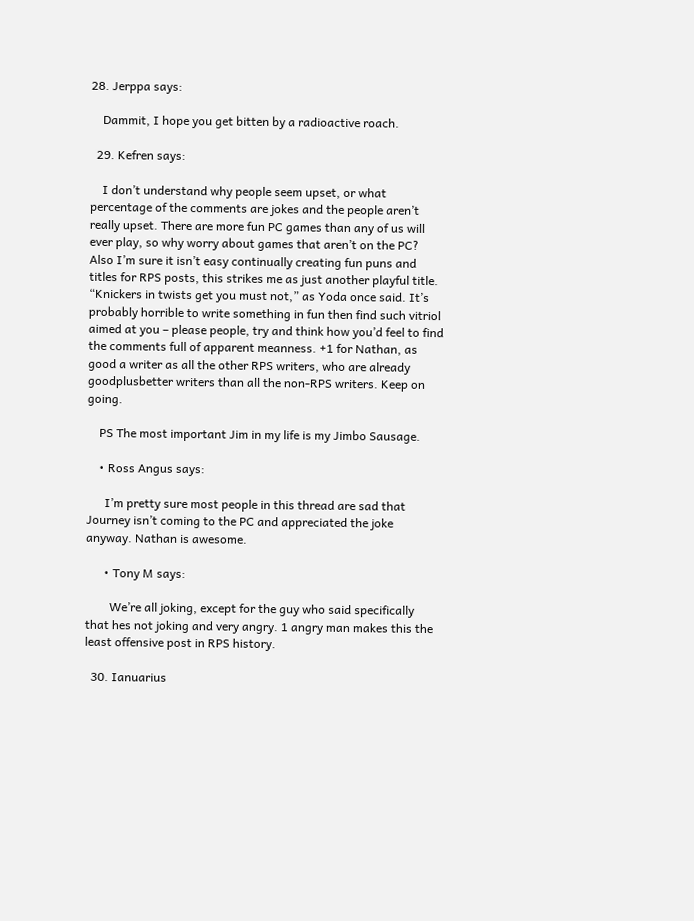28. Jerppa says:

    Dammit, I hope you get bitten by a radioactive roach.

  29. Kefren says:

    I don’t understand why people seem upset, or what percentage of the comments are jokes and the people aren’t really upset. There are more fun PC games than any of us will ever play, so why worry about games that aren’t on the PC? Also I’m sure it isn’t easy continually creating fun puns and titles for RPS posts, this strikes me as just another playful title. “Knickers in twists get you must not,” as Yoda once said. It’s probably horrible to write something in fun then find such vitriol aimed at you – please people, try and think how you’d feel to find the comments full of apparent meanness. +1 for Nathan, as good a writer as all the other RPS writers, who are already goodplusbetter writers than all the non-RPS writers. Keep on going.

    PS The most important Jim in my life is my Jimbo Sausage.

    • Ross Angus says:

      I’m pretty sure most people in this thread are sad that Journey isn’t coming to the PC and appreciated the joke anyway. Nathan is awesome.

      • Tony M says:

        We’re all joking, except for the guy who said specifically that hes not joking and very angry. 1 angry man makes this the least offensive post in RPS history.

  30. Ianuarius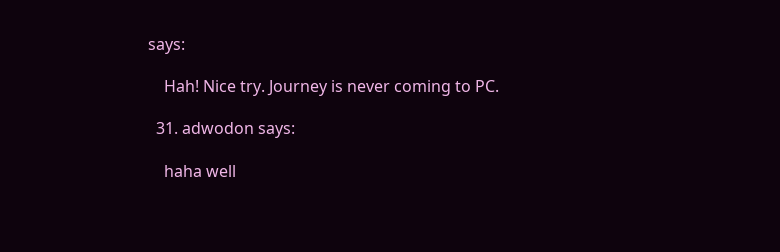says:

    Hah! Nice try. Journey is never coming to PC.

  31. adwodon says:

    haha well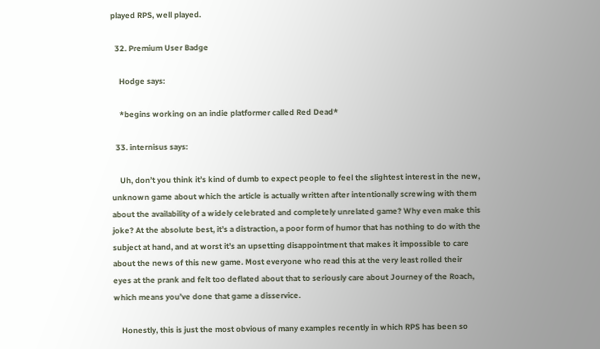played RPS, well played.

  32. Premium User Badge

    Hodge says:

    *begins working on an indie platformer called Red Dead*

  33. internisus says:

    Uh, don’t you think it’s kind of dumb to expect people to feel the slightest interest in the new, unknown game about which the article is actually written after intentionally screwing with them about the availability of a widely celebrated and completely unrelated game? Why even make this joke? At the absolute best, it’s a distraction, a poor form of humor that has nothing to do with the subject at hand, and at worst it’s an upsetting disappointment that makes it impossible to care about the news of this new game. Most everyone who read this at the very least rolled their eyes at the prank and felt too deflated about that to seriously care about Journey of the Roach, which means you’ve done that game a disservice.

    Honestly, this is just the most obvious of many examples recently in which RPS has been so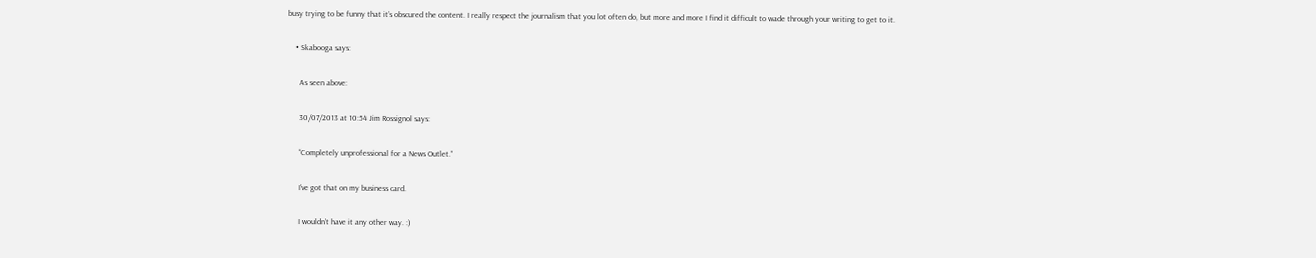busy trying to be funny that it’s obscured the content. I really respect the journalism that you lot often do, but more and more I find it difficult to wade through your writing to get to it.

    • Skabooga says:

      As seen above:

      30/07/2013 at 10:54 Jim Rossignol says:

      “Completely unprofessional for a News Outlet.”

      I’ve got that on my business card.

      I wouldn’t have it any other way. :)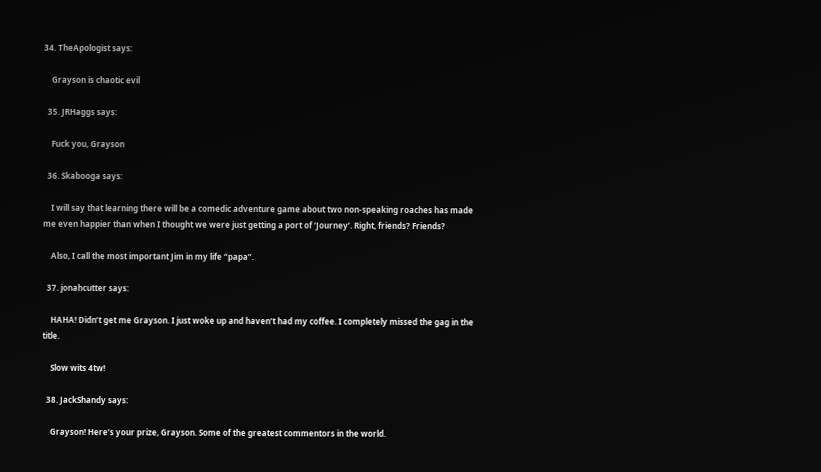34. TheApologist says:

    Grayson is chaotic evil

  35. JRHaggs says:

    Fuck you, Grayson

  36. Skabooga says:

    I will say that learning there will be a comedic adventure game about two non-speaking roaches has made me even happier than when I thought we were just getting a port of ‘Journey’. Right, friends? Friends?

    Also, I call the most important Jim in my life “papa”.

  37. jonahcutter says:

    HAHA! Didn’t get me Grayson. I just woke up and haven’t had my coffee. I completely missed the gag in the title.

    Slow wits 4tw!

  38. JackShandy says:

    Grayson! Here’s your prize, Grayson. Some of the greatest commentors in the world.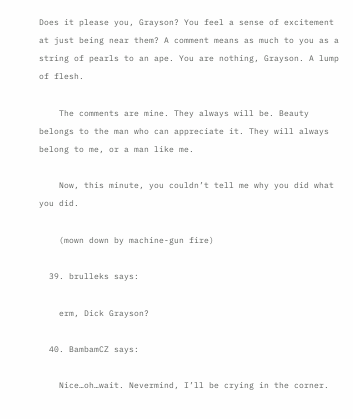Does it please you, Grayson? You feel a sense of excitement at just being near them? A comment means as much to you as a string of pearls to an ape. You are nothing, Grayson. A lump of flesh.

    The comments are mine. They always will be. Beauty belongs to the man who can appreciate it. They will always belong to me, or a man like me.

    Now, this minute, you couldn’t tell me why you did what you did.

    (mown down by machine-gun fire)

  39. brulleks says:

    erm, Dick Grayson?

  40. BambamCZ says:

    Nice…oh…wait. Nevermind, I’ll be crying in the corner.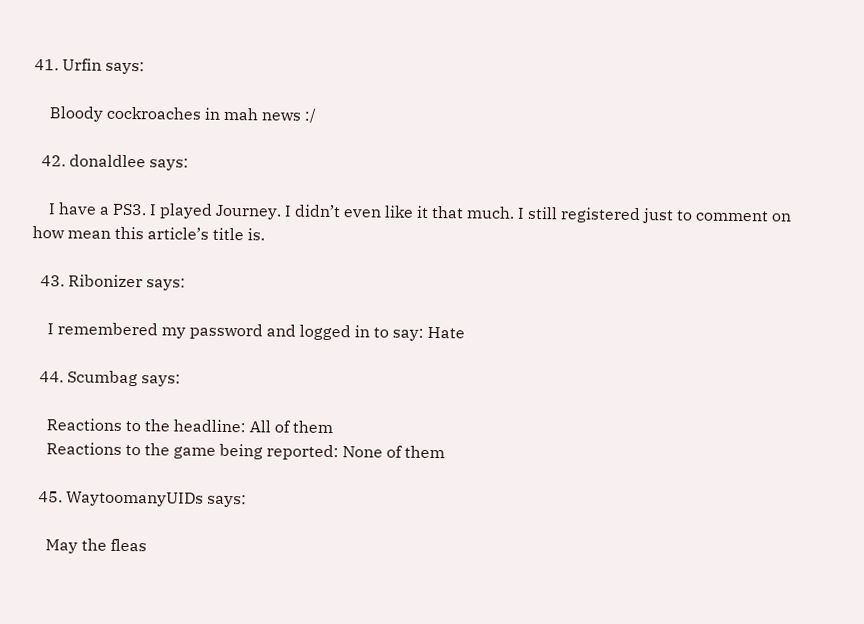41. Urfin says:

    Bloody cockroaches in mah news :/

  42. donaldlee says:

    I have a PS3. I played Journey. I didn’t even like it that much. I still registered just to comment on how mean this article’s title is.

  43. Ribonizer says:

    I remembered my password and logged in to say: Hate

  44. Scumbag says:

    Reactions to the headline: All of them
    Reactions to the game being reported: None of them

  45. WaytoomanyUIDs says:

    May the fleas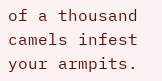of a thousand camels infest your armpits.